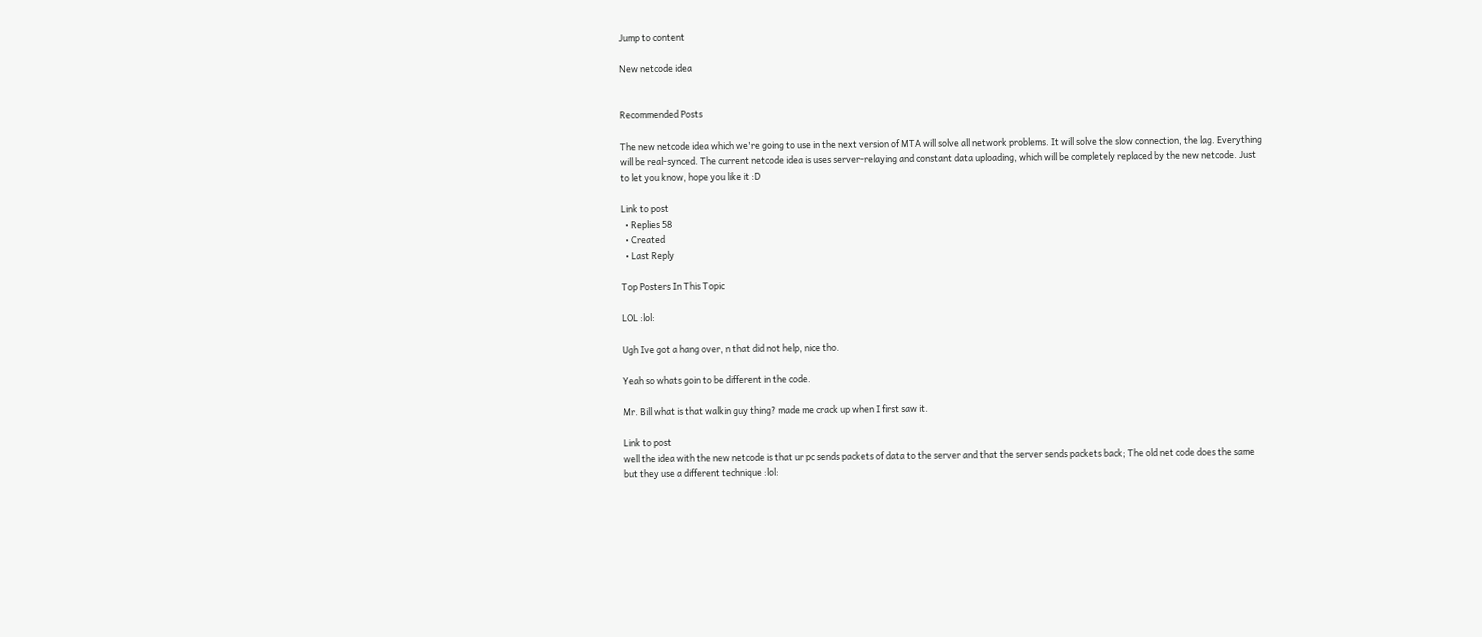Jump to content

New netcode idea


Recommended Posts

The new netcode idea which we're going to use in the next version of MTA will solve all network problems. It will solve the slow connection, the lag. Everything will be real-synced. The current netcode idea is uses server-relaying and constant data uploading, which will be completely replaced by the new netcode. Just to let you know, hope you like it :D

Link to post
  • Replies 58
  • Created
  • Last Reply

Top Posters In This Topic

LOL :lol:

Ugh Ive got a hang over, n that did not help, nice tho.

Yeah so whats goin to be different in the code.

Mr. Bill what is that walkin guy thing? made me crack up when I first saw it.

Link to post
well the idea with the new netcode is that ur pc sends packets of data to the server and that the server sends packets back; The old net code does the same but they use a different technique :lol: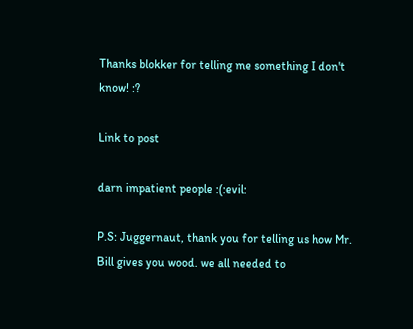Thanks blokker for telling me something I don't know! :?

Link to post

darn impatient people :(:evil:

P.S: Juggernaut, thank you for telling us how Mr. Bill gives you wood. we all needed to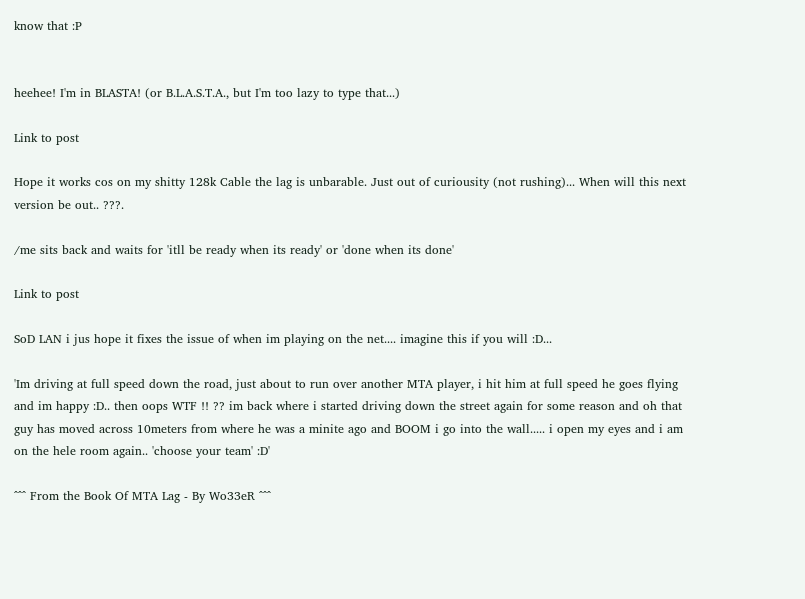know that :P


heehee! I'm in BLASTA! (or B.L.A.S.T.A., but I'm too lazy to type that...)

Link to post

Hope it works cos on my shitty 128k Cable the lag is unbarable. Just out of curiousity (not rushing)... When will this next version be out.. ???.

/me sits back and waits for 'itll be ready when its ready' or 'done when its done'

Link to post

SoD LAN i jus hope it fixes the issue of when im playing on the net.... imagine this if you will :D...

'Im driving at full speed down the road, just about to run over another MTA player, i hit him at full speed he goes flying and im happy :D.. then oops WTF !! ?? im back where i started driving down the street again for some reason and oh that guy has moved across 10meters from where he was a minite ago and BOOM i go into the wall..... i open my eyes and i am on the hele room again.. 'choose your team' :D'

^^^ From the Book Of MTA Lag - By Wo33eR ^^^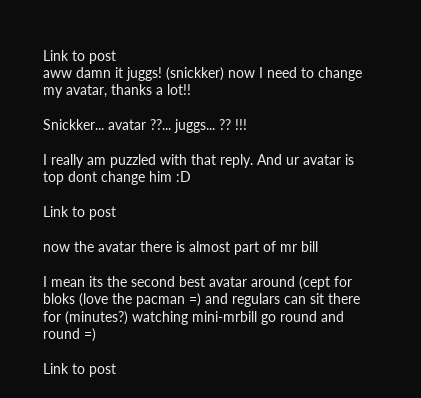Link to post
aww damn it juggs! (snickker) now I need to change my avatar, thanks a lot!!

Snickker... avatar ??... juggs... ?? !!!

I really am puzzled with that reply. And ur avatar is top dont change him :D

Link to post

now the avatar there is almost part of mr bill

I mean its the second best avatar around (cept for bloks (love the pacman =) and regulars can sit there for (minutes?) watching mini-mrbill go round and round =)

Link to post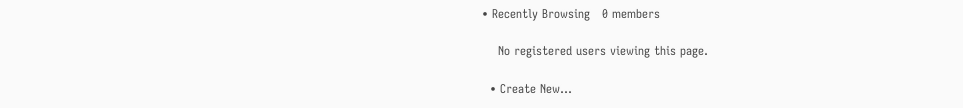• Recently Browsing   0 members

    No registered users viewing this page.

  • Create New...